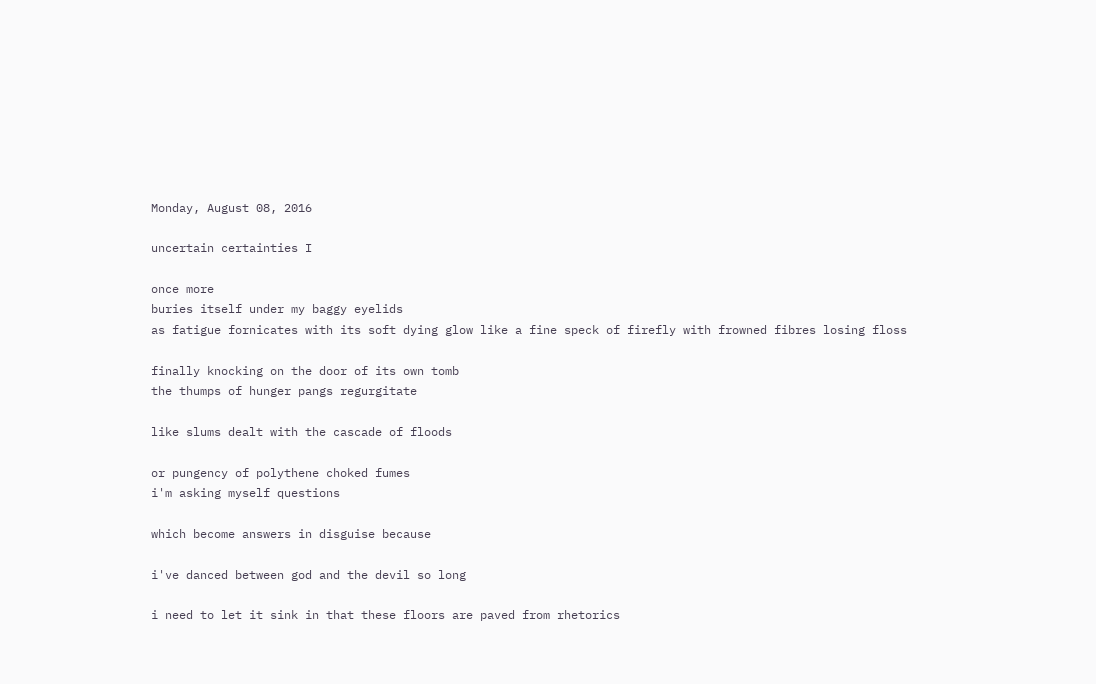Monday, August 08, 2016

uncertain certainties I

once more
buries itself under my baggy eyelids
as fatigue fornicates with its soft dying glow like a fine speck of firefly with frowned fibres losing floss

finally knocking on the door of its own tomb
the thumps of hunger pangs regurgitate

like slums dealt with the cascade of floods

or pungency of polythene choked fumes
i'm asking myself questions

which become answers in disguise because

i've danced between god and the devil so long

i need to let it sink in that these floors are paved from rhetorics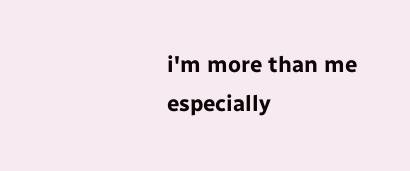i'm more than me
especially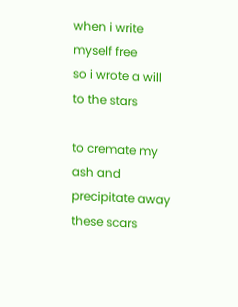when i write myself free
so i wrote a will to the stars

to cremate my ash and precipitate away these scars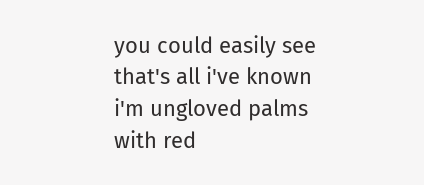you could easily see that's all i've known
i'm ungloved palms with red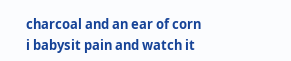charcoal and an ear of corn
i babysit pain and watch it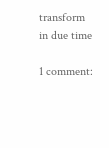transform
in due time

1 comment: